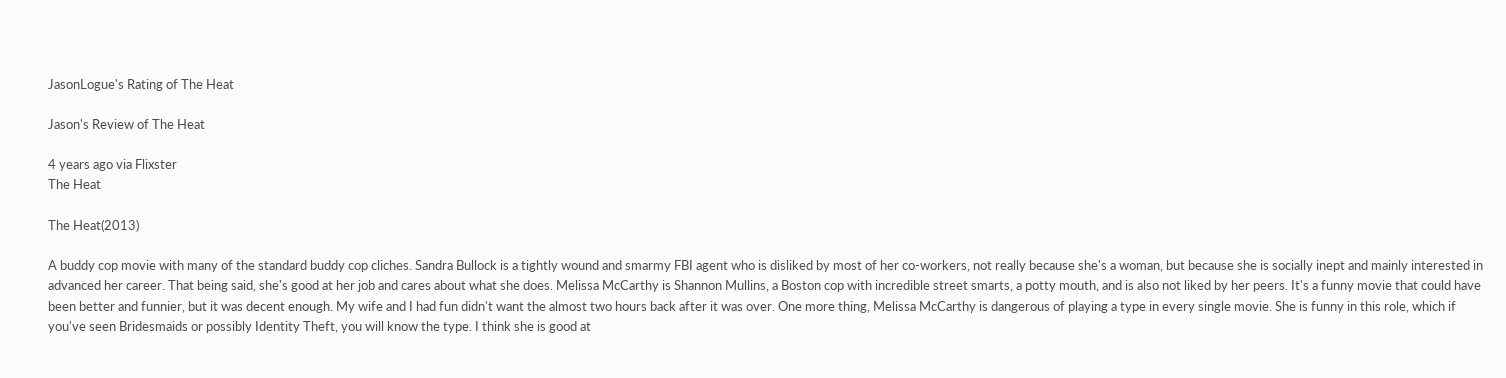JasonLogue's Rating of The Heat

Jason's Review of The Heat

4 years ago via Flixster
The Heat

The Heat(2013)

A buddy cop movie with many of the standard buddy cop cliches. Sandra Bullock is a tightly wound and smarmy FBI agent who is disliked by most of her co-workers, not really because she's a woman, but because she is socially inept and mainly interested in advanced her career. That being said, she's good at her job and cares about what she does. Melissa McCarthy is Shannon Mullins, a Boston cop with incredible street smarts, a potty mouth, and is also not liked by her peers. It's a funny movie that could have been better and funnier, but it was decent enough. My wife and I had fun didn't want the almost two hours back after it was over. One more thing, Melissa McCarthy is dangerous of playing a type in every single movie. She is funny in this role, which if you've seen Bridesmaids or possibly Identity Theft, you will know the type. I think she is good at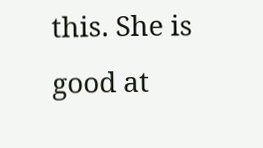this. She is good at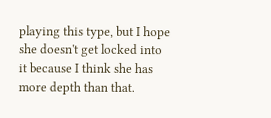playing this type, but I hope she doesn't get locked into it because I think she has more depth than that.